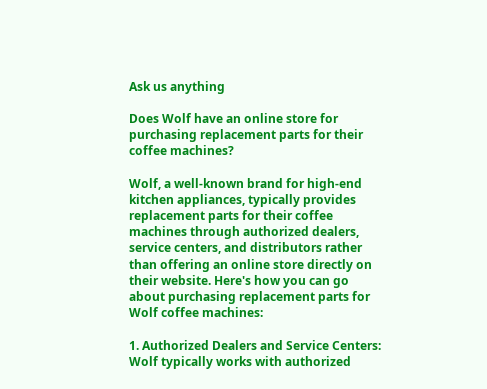Ask us anything

Does Wolf have an online store for purchasing replacement parts for their coffee machines?

Wolf, a well-known brand for high-end kitchen appliances, typically provides replacement parts for their coffee machines through authorized dealers, service centers, and distributors rather than offering an online store directly on their website. Here's how you can go about purchasing replacement parts for Wolf coffee machines:

1. Authorized Dealers and Service Centers:
Wolf typically works with authorized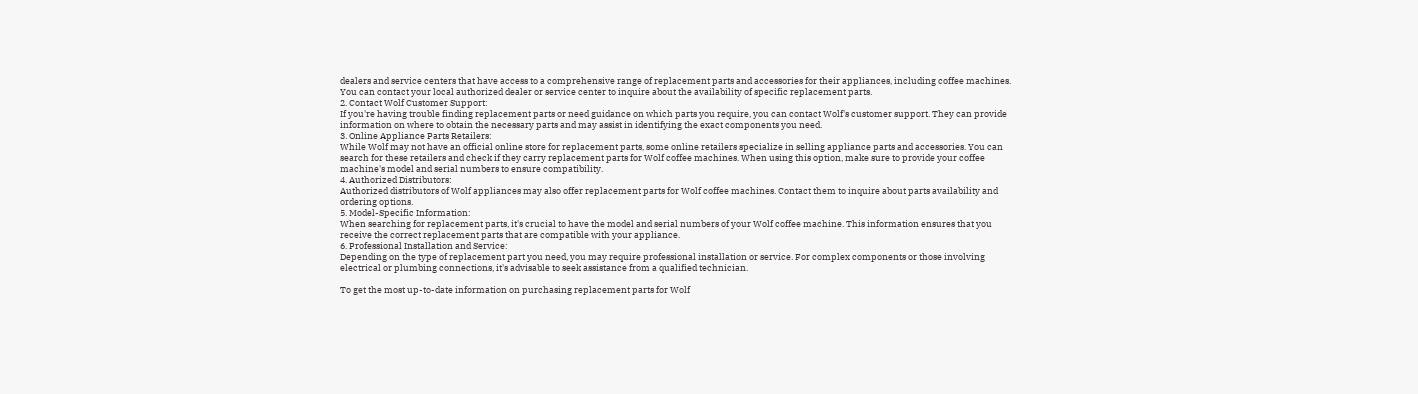dealers and service centers that have access to a comprehensive range of replacement parts and accessories for their appliances, including coffee machines. You can contact your local authorized dealer or service center to inquire about the availability of specific replacement parts.
2. Contact Wolf Customer Support:
If you're having trouble finding replacement parts or need guidance on which parts you require, you can contact Wolf's customer support. They can provide information on where to obtain the necessary parts and may assist in identifying the exact components you need.
3. Online Appliance Parts Retailers:
While Wolf may not have an official online store for replacement parts, some online retailers specialize in selling appliance parts and accessories. You can search for these retailers and check if they carry replacement parts for Wolf coffee machines. When using this option, make sure to provide your coffee machine's model and serial numbers to ensure compatibility.
4. Authorized Distributors:
Authorized distributors of Wolf appliances may also offer replacement parts for Wolf coffee machines. Contact them to inquire about parts availability and ordering options.
5. Model-Specific Information:
When searching for replacement parts, it's crucial to have the model and serial numbers of your Wolf coffee machine. This information ensures that you receive the correct replacement parts that are compatible with your appliance.
6. Professional Installation and Service:
Depending on the type of replacement part you need, you may require professional installation or service. For complex components or those involving electrical or plumbing connections, it's advisable to seek assistance from a qualified technician.

To get the most up-to-date information on purchasing replacement parts for Wolf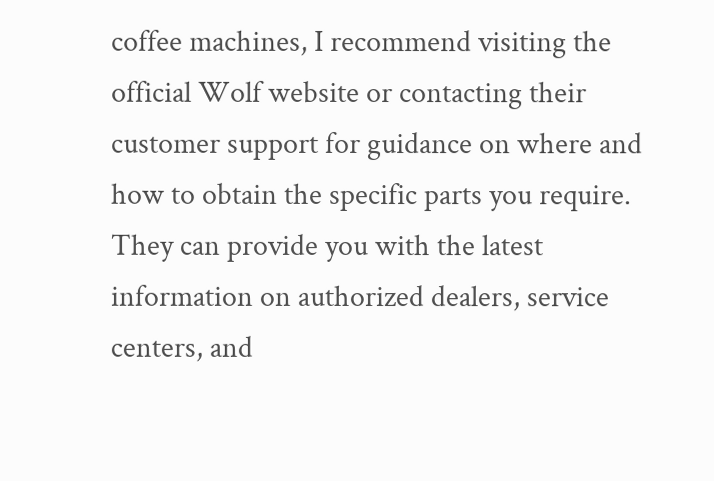coffee machines, I recommend visiting the official Wolf website or contacting their customer support for guidance on where and how to obtain the specific parts you require. They can provide you with the latest information on authorized dealers, service centers, and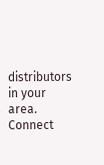distributors in your area.
Connect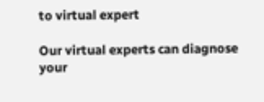to virtual expert

Our virtual experts can diagnose your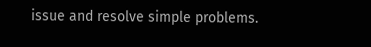issue and resolve simple problems.